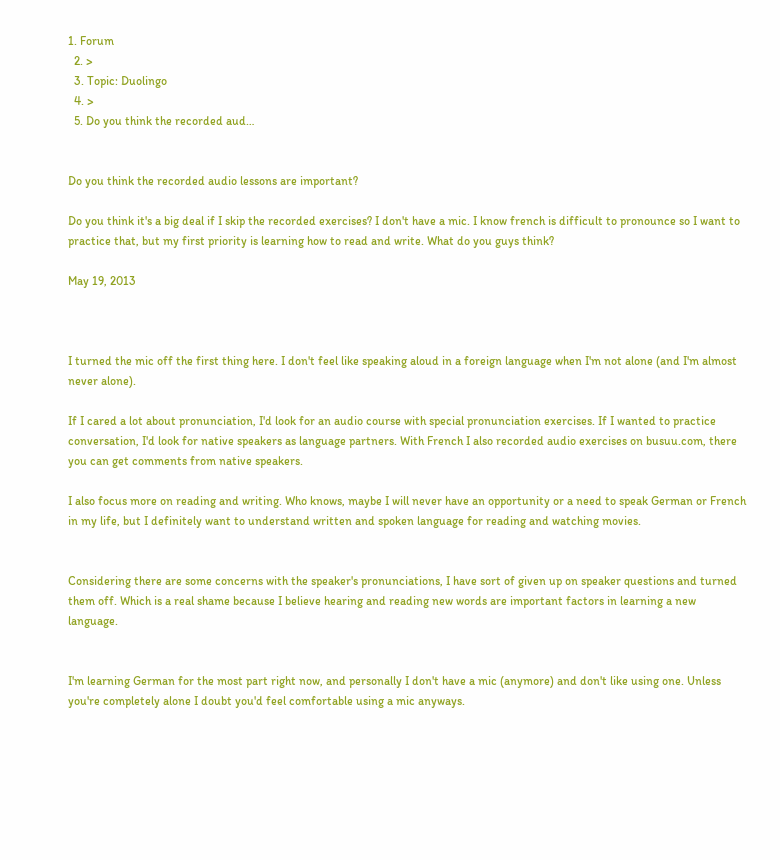1. Forum
  2. >
  3. Topic: Duolingo
  4. >
  5. Do you think the recorded aud…


Do you think the recorded audio lessons are important?

Do you think it's a big deal if I skip the recorded exercises? I don't have a mic. I know french is difficult to pronounce so I want to practice that, but my first priority is learning how to read and write. What do you guys think?

May 19, 2013



I turned the mic off the first thing here. I don't feel like speaking aloud in a foreign language when I'm not alone (and I'm almost never alone).

If I cared a lot about pronunciation, I'd look for an audio course with special pronunciation exercises. If I wanted to practice conversation, I'd look for native speakers as language partners. With French I also recorded audio exercises on busuu.com, there you can get comments from native speakers.

I also focus more on reading and writing. Who knows, maybe I will never have an opportunity or a need to speak German or French in my life, but I definitely want to understand written and spoken language for reading and watching movies.


Considering there are some concerns with the speaker's pronunciations, I have sort of given up on speaker questions and turned them off. Which is a real shame because I believe hearing and reading new words are important factors in learning a new language.


I'm learning German for the most part right now, and personally I don't have a mic (anymore) and don't like using one. Unless you're completely alone I doubt you'd feel comfortable using a mic anyways.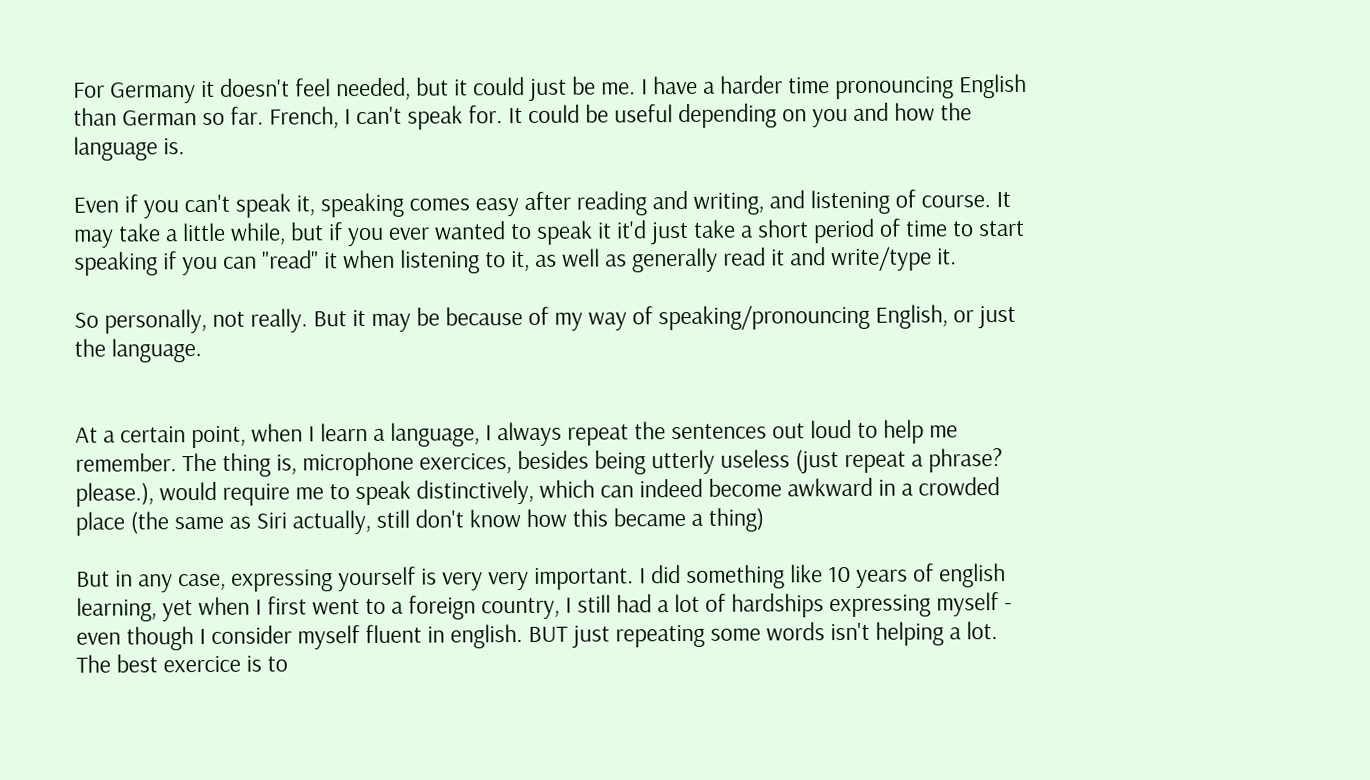For Germany it doesn't feel needed, but it could just be me. I have a harder time pronouncing English than German so far. French, I can't speak for. It could be useful depending on you and how the language is.

Even if you can't speak it, speaking comes easy after reading and writing, and listening of course. It may take a little while, but if you ever wanted to speak it it'd just take a short period of time to start speaking if you can "read" it when listening to it, as well as generally read it and write/type it.

So personally, not really. But it may be because of my way of speaking/pronouncing English, or just the language.


At a certain point, when I learn a language, I always repeat the sentences out loud to help me remember. The thing is, microphone exercices, besides being utterly useless (just repeat a phrase? please.), would require me to speak distinctively, which can indeed become awkward in a crowded place (the same as Siri actually, still don't know how this became a thing)

But in any case, expressing yourself is very very important. I did something like 10 years of english learning, yet when I first went to a foreign country, I still had a lot of hardships expressing myself - even though I consider myself fluent in english. BUT just repeating some words isn't helping a lot. The best exercice is to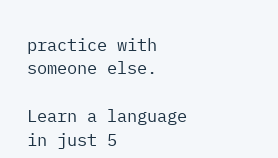practice with someone else.

Learn a language in just 5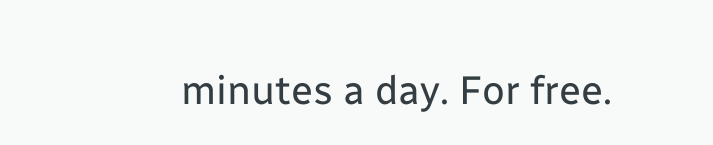minutes a day. For free.